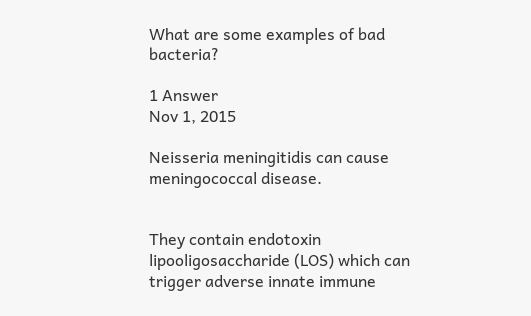What are some examples of bad bacteria?

1 Answer
Nov 1, 2015

Neisseria meningitidis can cause meningococcal disease.


They contain endotoxin lipooligosaccharide (LOS) which can trigger adverse innate immune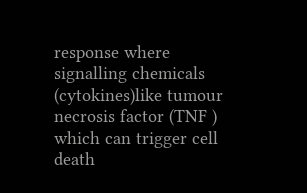response where signalling chemicals (cytokines)like tumour necrosis factor (TNF ) which can trigger cell death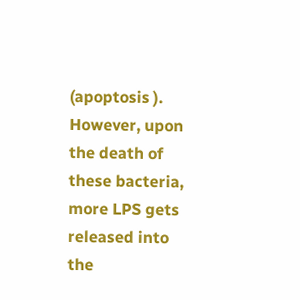(apoptosis ). However, upon the death of these bacteria, more LPS gets released into the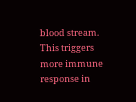blood stream. This triggers more immune response in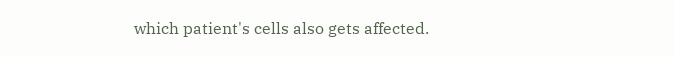which patient's cells also gets affected.